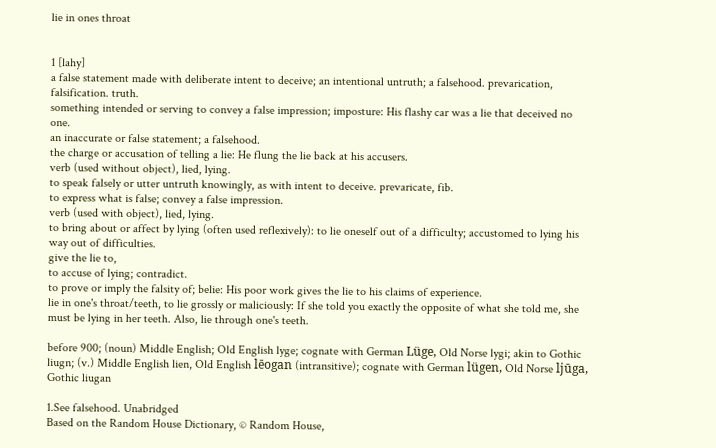lie in ones throat


1 [lahy]
a false statement made with deliberate intent to deceive; an intentional untruth; a falsehood. prevarication, falsification. truth.
something intended or serving to convey a false impression; imposture: His flashy car was a lie that deceived no one.
an inaccurate or false statement; a falsehood.
the charge or accusation of telling a lie: He flung the lie back at his accusers.
verb (used without object), lied, lying.
to speak falsely or utter untruth knowingly, as with intent to deceive. prevaricate, fib.
to express what is false; convey a false impression.
verb (used with object), lied, lying.
to bring about or affect by lying (often used reflexively): to lie oneself out of a difficulty; accustomed to lying his way out of difficulties.
give the lie to,
to accuse of lying; contradict.
to prove or imply the falsity of; belie: His poor work gives the lie to his claims of experience.
lie in one's throat/teeth, to lie grossly or maliciously: If she told you exactly the opposite of what she told me, she must be lying in her teeth. Also, lie through one's teeth.

before 900; (noun) Middle English; Old English lyge; cognate with German Lüge, Old Norse lygi; akin to Gothic liugn; (v.) Middle English lien, Old English lēogan (intransitive); cognate with German lügen, Old Norse ljūga, Gothic liugan

1.See falsehood. Unabridged
Based on the Random House Dictionary, © Random House,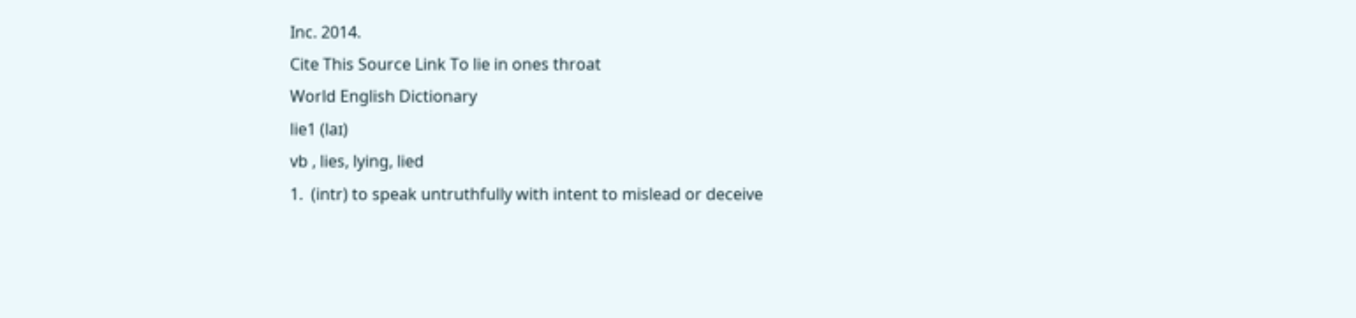Inc. 2014.
Cite This Source Link To lie in ones throat
World English Dictionary
lie1 (laɪ)
vb , lies, lying, lied
1.  (intr) to speak untruthfully with intent to mislead or deceive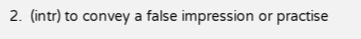2.  (intr) to convey a false impression or practise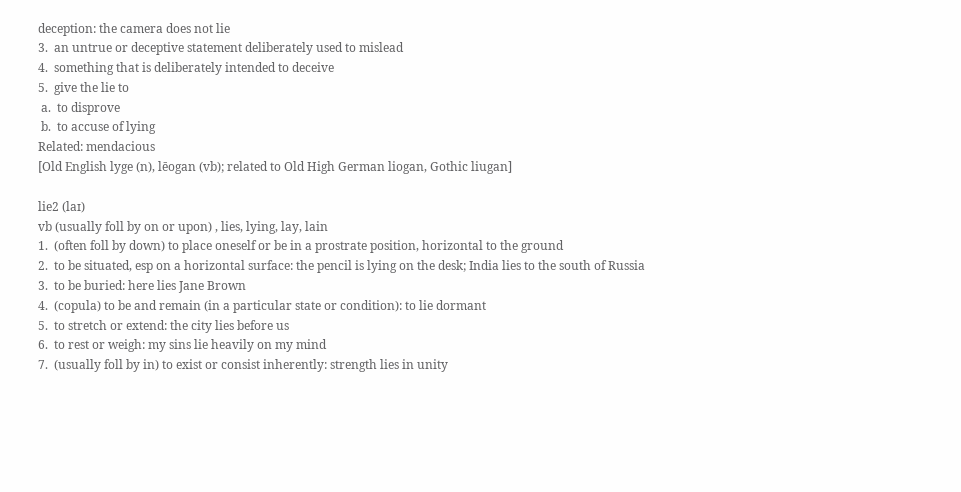deception: the camera does not lie
3.  an untrue or deceptive statement deliberately used to mislead
4.  something that is deliberately intended to deceive
5.  give the lie to
 a.  to disprove
 b.  to accuse of lying
Related: mendacious
[Old English lyge (n), lēogan (vb); related to Old High German liogan, Gothic liugan]

lie2 (laɪ)
vb (usually foll by on or upon) , lies, lying, lay, lain
1.  (often foll by down) to place oneself or be in a prostrate position, horizontal to the ground
2.  to be situated, esp on a horizontal surface: the pencil is lying on the desk; India lies to the south of Russia
3.  to be buried: here lies Jane Brown
4.  (copula) to be and remain (in a particular state or condition): to lie dormant
5.  to stretch or extend: the city lies before us
6.  to rest or weigh: my sins lie heavily on my mind
7.  (usually foll by in) to exist or consist inherently: strength lies in unity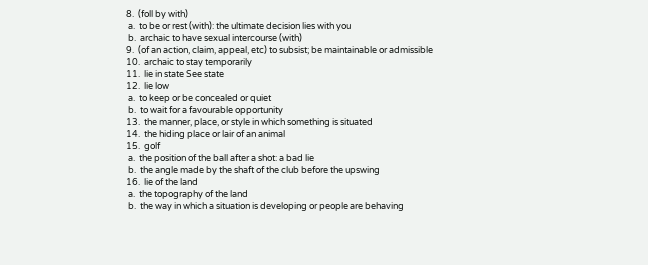8.  (foll by with)
 a.  to be or rest (with): the ultimate decision lies with you
 b.  archaic to have sexual intercourse (with)
9.  (of an action, claim, appeal, etc) to subsist; be maintainable or admissible
10.  archaic to stay temporarily
11.  lie in state See state
12.  lie low
 a.  to keep or be concealed or quiet
 b.  to wait for a favourable opportunity
13.  the manner, place, or style in which something is situated
14.  the hiding place or lair of an animal
15.  golf
 a.  the position of the ball after a shot: a bad lie
 b.  the angle made by the shaft of the club before the upswing
16.  lie of the land
 a.  the topography of the land
 b.  the way in which a situation is developing or people are behaving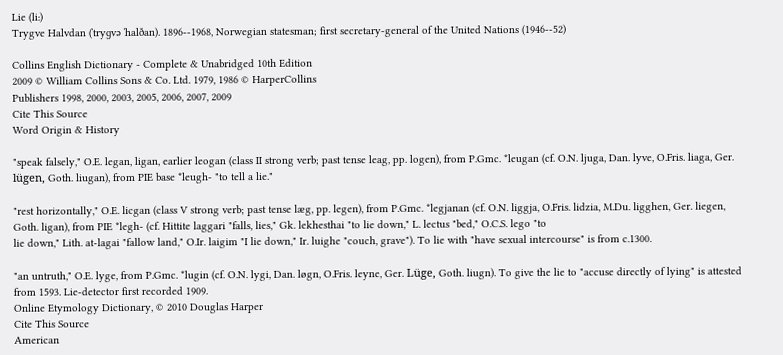Lie (liː)
Trygve Halvdan (ˈtryɡvə ˈhalðan). 1896--1968, Norwegian statesman; first secretary-general of the United Nations (1946--52)

Collins English Dictionary - Complete & Unabridged 10th Edition
2009 © William Collins Sons & Co. Ltd. 1979, 1986 © HarperCollins
Publishers 1998, 2000, 2003, 2005, 2006, 2007, 2009
Cite This Source
Word Origin & History

"speak falsely," O.E. legan, ligan, earlier leogan (class II strong verb; past tense leag, pp. logen), from P.Gmc. *leugan (cf. O.N. ljuga, Dan. lyve, O.Fris. liaga, Ger. lügen, Goth. liugan), from PIE base *leugh- "to tell a lie."

"rest horizontally," O.E. licgan (class V strong verb; past tense læg, pp. legen), from P.Gmc. *legjanan (cf. O.N. liggja, O.Fris. lidzia, M.Du. ligghen, Ger. liegen, Goth. ligan), from PIE *legh- (cf. Hittite laggari "falls, lies," Gk. lekhesthai "to lie down," L. lectus "bed," O.C.S. lego "to
lie down," Lith. at-lagai "fallow land," O.Ir. laigim "I lie down," Ir. luighe "couch, grave"). To lie with "have sexual intercourse" is from c.1300.

"an untruth," O.E. lyge, from P.Gmc. *lugin (cf. O.N. lygi, Dan. løgn, O.Fris. leyne, Ger. Lüge, Goth. liugn). To give the lie to "accuse directly of lying" is attested from 1593. Lie-detector first recorded 1909.
Online Etymology Dictionary, © 2010 Douglas Harper
Cite This Source
American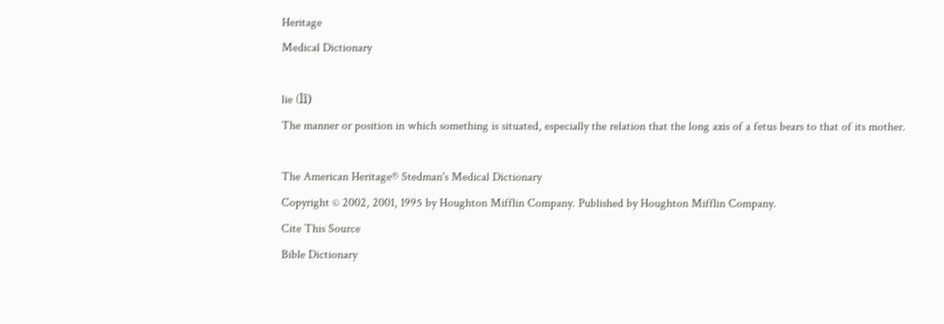Heritage
Medical Dictionary

lie (lī)
The manner or position in which something is situated, especially the relation that the long axis of a fetus bears to that of its mother.

The American Heritage® Stedman's Medical Dictionary
Copyright © 2002, 2001, 1995 by Houghton Mifflin Company. Published by Houghton Mifflin Company.
Cite This Source
Bible Dictionary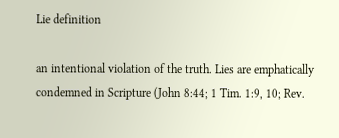Lie definition

an intentional violation of the truth. Lies are emphatically condemned in Scripture (John 8:44; 1 Tim. 1:9, 10; Rev.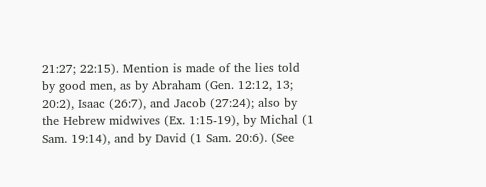21:27; 22:15). Mention is made of the lies told by good men, as by Abraham (Gen. 12:12, 13; 20:2), Isaac (26:7), and Jacob (27:24); also by the Hebrew midwives (Ex. 1:15-19), by Michal (1 Sam. 19:14), and by David (1 Sam. 20:6). (See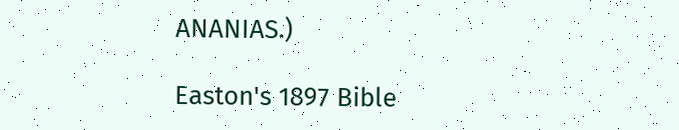ANANIAS.)

Easton's 1897 Bible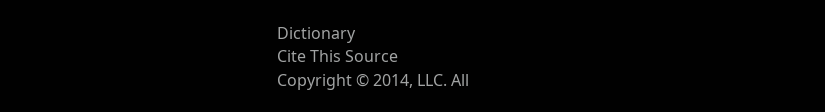Dictionary
Cite This Source
Copyright © 2014, LLC. All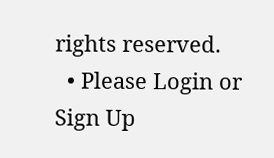rights reserved.
  • Please Login or Sign Up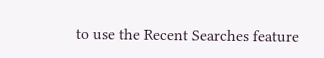to use the Recent Searches feature